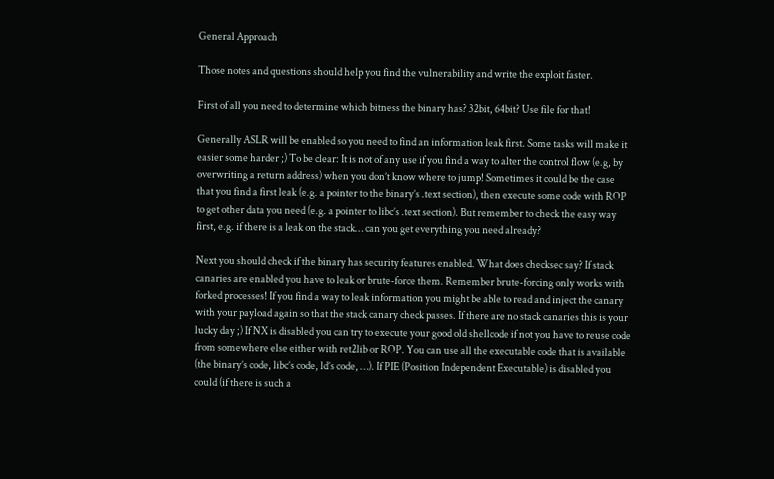General Approach

Those notes and questions should help you find the vulnerability and write the exploit faster.

First of all you need to determine which bitness the binary has? 32bit, 64bit? Use file for that!

Generally ASLR will be enabled so you need to find an information leak first. Some tasks will make it easier some harder ;) To be clear: It is not of any use if you find a way to alter the control flow (e.g, by overwriting a return address) when you don’t know where to jump! Sometimes it could be the case that you find a first leak (e.g. a pointer to the binary’s .text section), then execute some code with ROP to get other data you need (e.g. a pointer to libc’s .text section). But remember to check the easy way first, e.g. if there is a leak on the stack… can you get everything you need already?

Next you should check if the binary has security features enabled. What does checksec say? If stack canaries are enabled you have to leak or brute-force them. Remember brute-forcing only works with forked processes! If you find a way to leak information you might be able to read and inject the canary with your payload again so that the stack canary check passes. If there are no stack canaries this is your lucky day ;) If NX is disabled you can try to execute your good old shellcode if not you have to reuse code from somewhere else either with ret2lib or ROP. You can use all the executable code that is available (the binary’s code, libc’s code, ld’s code, …). If PIE (Position Independent Executable) is disabled you could (if there is such a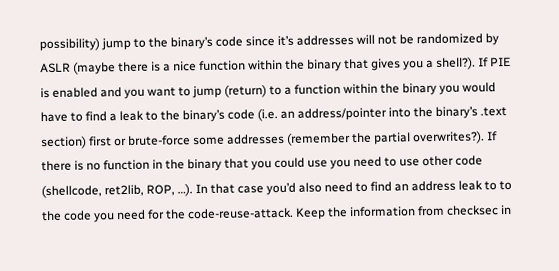possibility) jump to the binary’s code since it’s addresses will not be randomized by ASLR (maybe there is a nice function within the binary that gives you a shell?). If PIE is enabled and you want to jump (return) to a function within the binary you would have to find a leak to the binary’s code (i.e. an address/pointer into the binary’s .text section) first or brute-force some addresses (remember the partial overwrites?). If there is no function in the binary that you could use you need to use other code (shellcode, ret2lib, ROP, …). In that case you’d also need to find an address leak to to the code you need for the code-reuse-attack. Keep the information from checksec in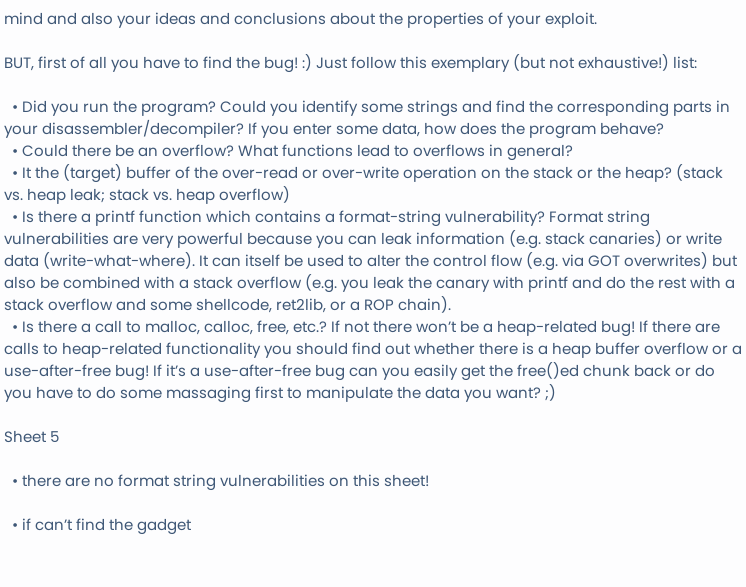mind and also your ideas and conclusions about the properties of your exploit.

BUT, first of all you have to find the bug! :) Just follow this exemplary (but not exhaustive!) list:

  • Did you run the program? Could you identify some strings and find the corresponding parts in your disassembler/decompiler? If you enter some data, how does the program behave?
  • Could there be an overflow? What functions lead to overflows in general?
  • It the (target) buffer of the over-read or over-write operation on the stack or the heap? (stack vs. heap leak; stack vs. heap overflow)
  • Is there a printf function which contains a format-string vulnerability? Format string vulnerabilities are very powerful because you can leak information (e.g. stack canaries) or write data (write-what-where). It can itself be used to alter the control flow (e.g. via GOT overwrites) but also be combined with a stack overflow (e.g. you leak the canary with printf and do the rest with a stack overflow and some shellcode, ret2lib, or a ROP chain).
  • Is there a call to malloc, calloc, free, etc.? If not there won’t be a heap-related bug! If there are calls to heap-related functionality you should find out whether there is a heap buffer overflow or a use-after-free bug! If it’s a use-after-free bug can you easily get the free()ed chunk back or do you have to do some massaging first to manipulate the data you want? ;)

Sheet 5

  • there are no format string vulnerabilities on this sheet!

  • if can’t find the gadget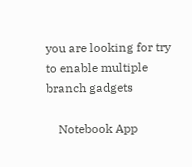you are looking for try to enable multiple branch gadgets

    Notebook App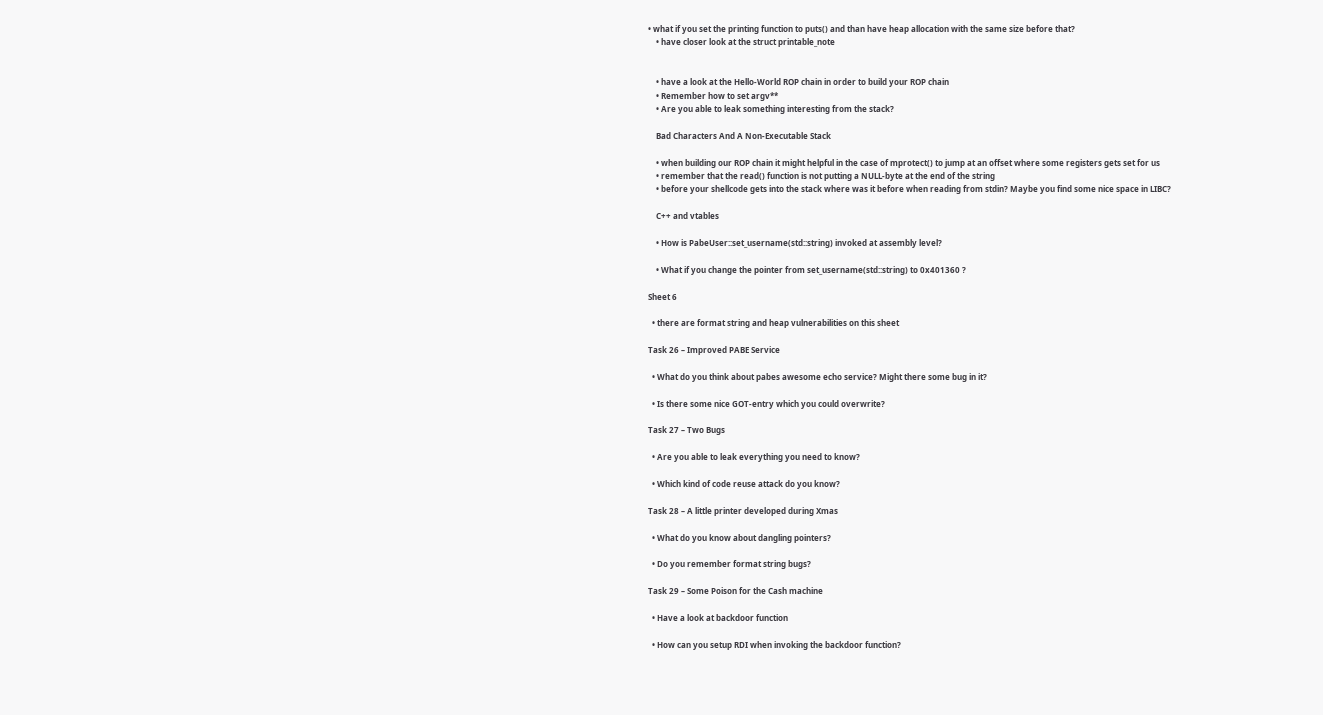• what if you set the printing function to puts() and than have heap allocation with the same size before that?
    • have closer look at the struct printable_note


    • have a look at the Hello-World ROP chain in order to build your ROP chain
    • Remember how to set argv**
    • Are you able to leak something interesting from the stack?

    Bad Characters And A Non-Executable Stack

    • when building our ROP chain it might helpful in the case of mprotect() to jump at an offset where some registers gets set for us
    • remember that the read() function is not putting a NULL-byte at the end of the string
    • before your shellcode gets into the stack where was it before when reading from stdin? Maybe you find some nice space in LIBC?

    C++ and vtables

    • How is PabeUser::set_username(std::string) invoked at assembly level?

    • What if you change the pointer from set_username(std::string) to 0x401360 ?

Sheet 6

  • there are format string and heap vulnerabilities on this sheet

Task 26 – Improved PABE Service

  • What do you think about pabes awesome echo service? Might there some bug in it?

  • Is there some nice GOT-entry which you could overwrite?

Task 27 – Two Bugs

  • Are you able to leak everything you need to know?

  • Which kind of code reuse attack do you know?

Task 28 – A little printer developed during Xmas

  • What do you know about dangling pointers?

  • Do you remember format string bugs?

Task 29 – Some Poison for the Cash machine

  • Have a look at backdoor function

  • How can you setup RDI when invoking the backdoor function?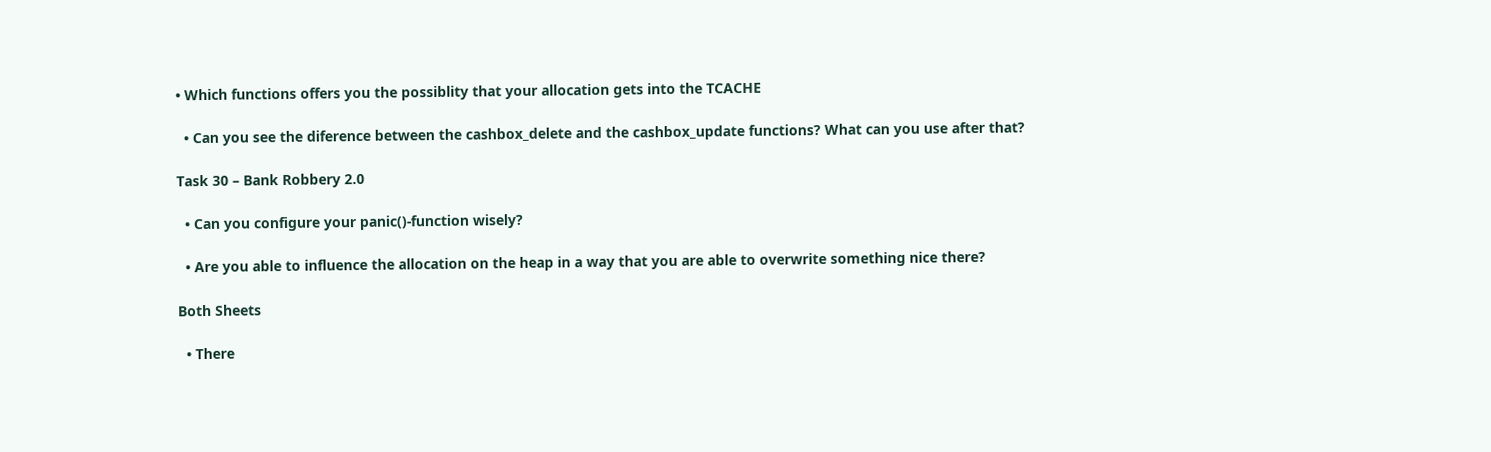• Which functions offers you the possiblity that your allocation gets into the TCACHE

  • Can you see the diference between the cashbox_delete and the cashbox_update functions? What can you use after that?

Task 30 – Bank Robbery 2.0

  • Can you configure your panic()-function wisely?

  • Are you able to influence the allocation on the heap in a way that you are able to overwrite something nice there?

Both Sheets

  • There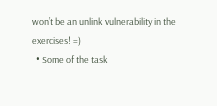won’t be an unlink vulnerability in the exercises! =)
  • Some of the task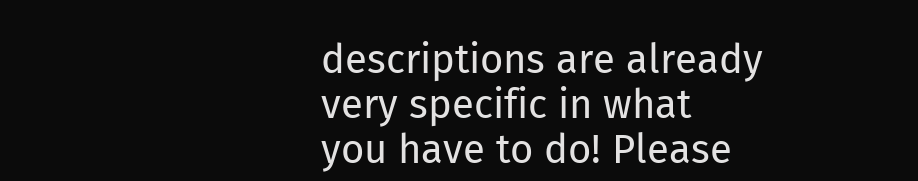descriptions are already very specific in what you have to do! Please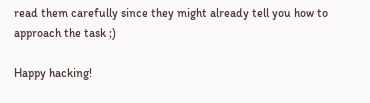read them carefully since they might already tell you how to approach the task ;)

Happy hacking!